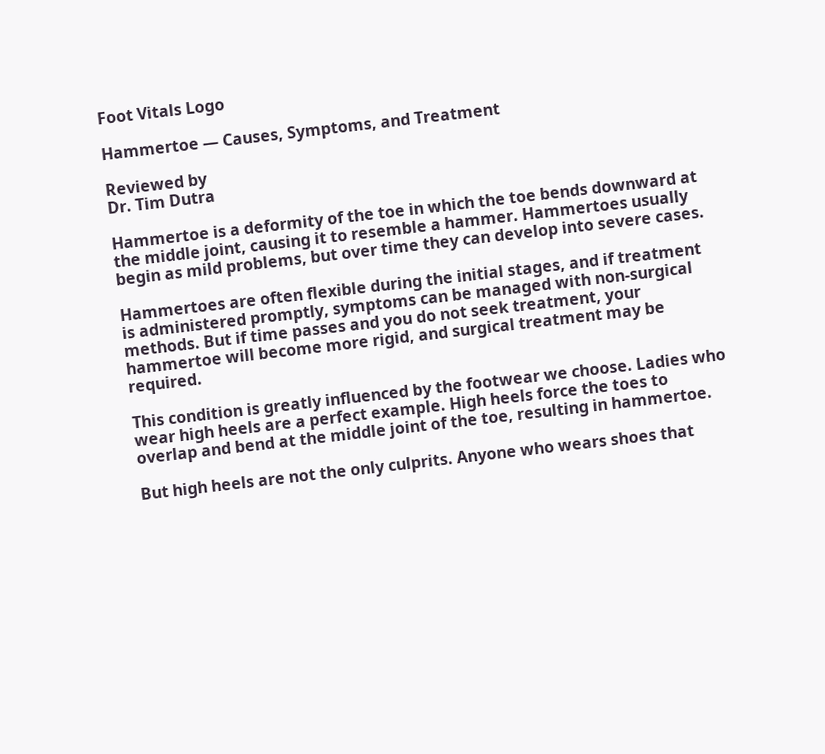Foot Vitals Logo

Hammertoe — Causes, Symptoms, and Treatment

Reviewed by
Dr. Tim Dutra

Hammertoe is a deformity of the toe in which the toe bends downward at the middle joint, causing it to resemble a hammer. Hammertoes usually begin as mild problems, but over time they can develop into severe cases.

Hammertoes are often flexible during the initial stages, and if treatment is administered promptly, symptoms can be managed with non-surgical methods. But if time passes and you do not seek treatment, your hammertoe will become more rigid, and surgical treatment may be required.

This condition is greatly influenced by the footwear we choose. Ladies who wear high heels are a perfect example. High heels force the toes to overlap and bend at the middle joint of the toe, resulting in hammertoe.

But high heels are not the only culprits. Anyone who wears shoes that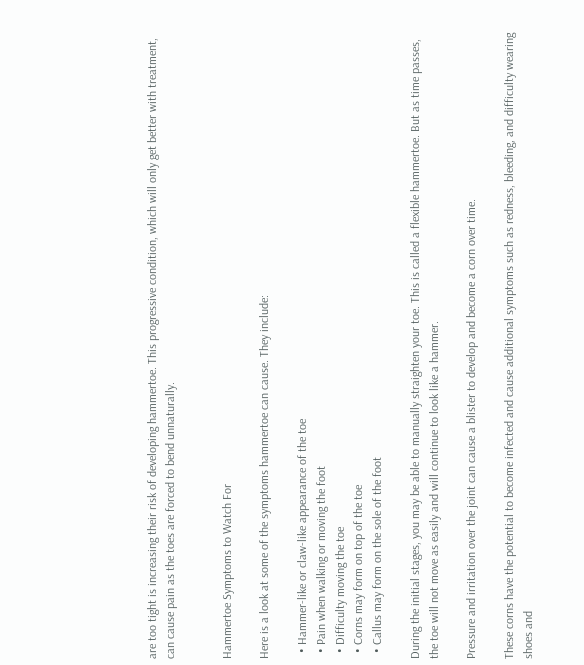are too tight is increasing their risk of developing hammertoe. This progressive condition, which will only get better with treatment, can cause pain as the toes are forced to bend unnaturally.


Hammertoe Symptoms to Watch For

Here is a look at some of the symptoms hammertoe can cause. They include:

  • Hammer-like or claw-like appearance of the toe
  • Pain when walking or moving the foot
  • Difficulty moving the toe
  • Corns may form on top of the toe
  • Callus may form on the sole of the foot

During the initial stages, you may be able to manually straighten your toe. This is called a flexible hammertoe. But as time passes, the toe will not move as easily and will continue to look like a hammer.

Pressure and irritation over the joint can cause a blister to develop and become a corn over time.

These corns have the potential to become infected and cause additional symptoms such as redness, bleeding, and difficulty wearing shoes and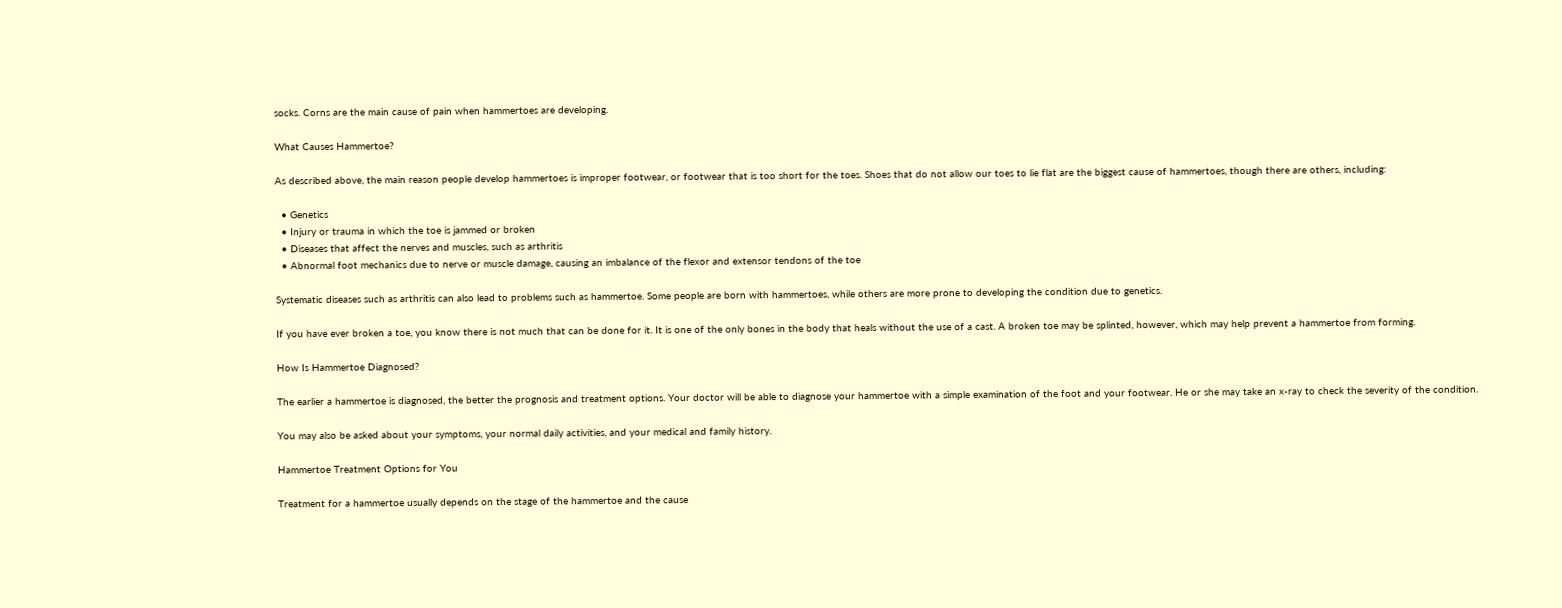socks. Corns are the main cause of pain when hammertoes are developing.

What Causes Hammertoe?

As described above, the main reason people develop hammertoes is improper footwear, or footwear that is too short for the toes. Shoes that do not allow our toes to lie flat are the biggest cause of hammertoes, though there are others, including:

  • Genetics
  • Injury or trauma in which the toe is jammed or broken
  • Diseases that affect the nerves and muscles, such as arthritis
  • Abnormal foot mechanics due to nerve or muscle damage, causing an imbalance of the flexor and extensor tendons of the toe

Systematic diseases such as arthritis can also lead to problems such as hammertoe. Some people are born with hammertoes, while others are more prone to developing the condition due to genetics.

If you have ever broken a toe, you know there is not much that can be done for it. It is one of the only bones in the body that heals without the use of a cast. A broken toe may be splinted, however, which may help prevent a hammertoe from forming.

How Is Hammertoe Diagnosed?

The earlier a hammertoe is diagnosed, the better the prognosis and treatment options. Your doctor will be able to diagnose your hammertoe with a simple examination of the foot and your footwear. He or she may take an x-ray to check the severity of the condition.

You may also be asked about your symptoms, your normal daily activities, and your medical and family history.

Hammertoe Treatment Options for You

Treatment for a hammertoe usually depends on the stage of the hammertoe and the cause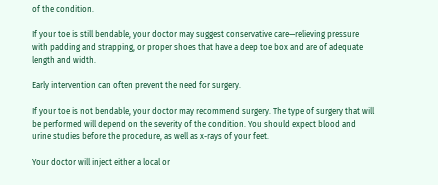of the condition.

If your toe is still bendable, your doctor may suggest conservative care—relieving pressure with padding and strapping, or proper shoes that have a deep toe box and are of adequate length and width.

Early intervention can often prevent the need for surgery.

If your toe is not bendable, your doctor may recommend surgery. The type of surgery that will be performed will depend on the severity of the condition. You should expect blood and urine studies before the procedure, as well as x-rays of your feet.

Your doctor will inject either a local or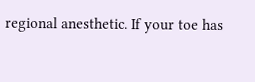regional anesthetic. If your toe has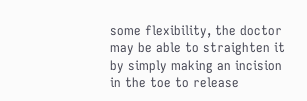some flexibility, the doctor may be able to straighten it by simply making an incision in the toe to release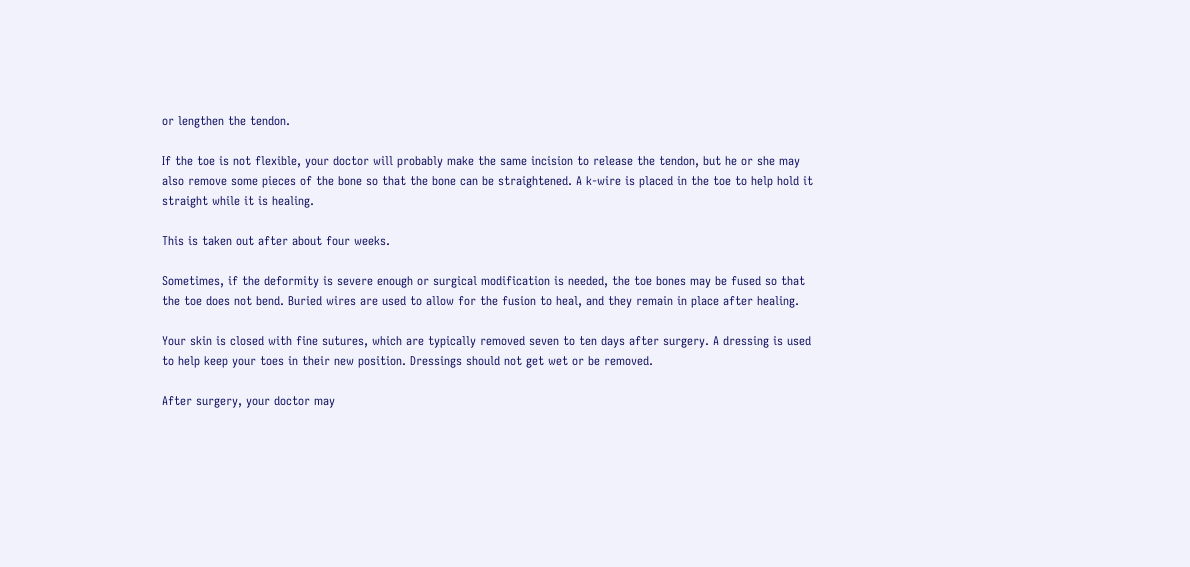or lengthen the tendon.

If the toe is not flexible, your doctor will probably make the same incision to release the tendon, but he or she may also remove some pieces of the bone so that the bone can be straightened. A k-wire is placed in the toe to help hold it straight while it is healing.

This is taken out after about four weeks.

Sometimes, if the deformity is severe enough or surgical modification is needed, the toe bones may be fused so that the toe does not bend. Buried wires are used to allow for the fusion to heal, and they remain in place after healing.

Your skin is closed with fine sutures, which are typically removed seven to ten days after surgery. A dressing is used to help keep your toes in their new position. Dressings should not get wet or be removed.

After surgery, your doctor may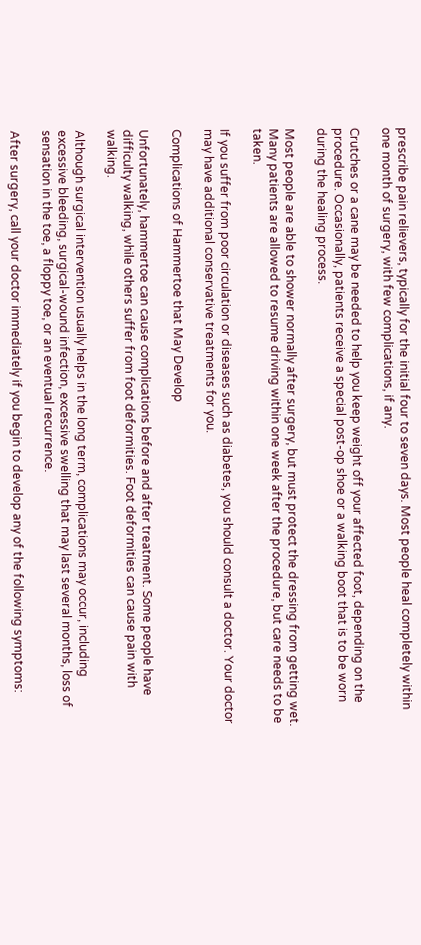prescribe pain relievers, typically for the initial four to seven days. Most people heal completely within one month of surgery, with few complications, if any.

Crutches or a cane may be needed to help you keep weight off your affected foot, depending on the procedure. Occasionally, patients receive a special post-op shoe or a walking boot that is to be worn during the healing process.

Most people are able to shower normally after surgery, but must protect the dressing from getting wet. Many patients are allowed to resume driving within one week after the procedure, but care needs to be taken.

If you suffer from poor circulation or diseases such as diabetes, you should consult a doctor. Your doctor may have additional conservative treatments for you.

Complications of Hammertoe that May Develop

Unfortunately, hammertoe can cause complications before and after treatment. Some people have difficulty walking, while others suffer from foot deformities. Foot deformities can cause pain with walking.

Although surgical intervention usually helps in the long term, complications may occur, including excessive bleeding, surgical-wound infection, excessive swelling that may last several months, loss of sensation in the toe, a floppy toe, or an eventual recurrence.

After surgery, call your doctor immediately if you begin to develop any of the following symptoms: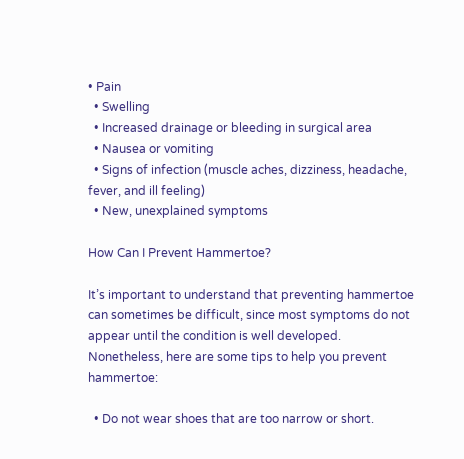• Pain
  • Swelling
  • Increased drainage or bleeding in surgical area
  • Nausea or vomiting
  • Signs of infection (muscle aches, dizziness, headache, fever, and ill feeling)
  • New, unexplained symptoms

How Can I Prevent Hammertoe?

It’s important to understand that preventing hammertoe can sometimes be difficult, since most symptoms do not appear until the condition is well developed. Nonetheless, here are some tips to help you prevent hammertoe:

  • Do not wear shoes that are too narrow or short.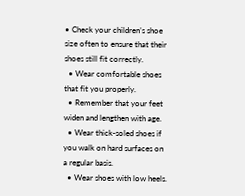• Check your children’s shoe size often to ensure that their shoes still fit correctly.
  • Wear comfortable shoes that fit you properly.
  • Remember that your feet widen and lengthen with age.
  • Wear thick-soled shoes if you walk on hard surfaces on a regular basis.
  • Wear shoes with low heels.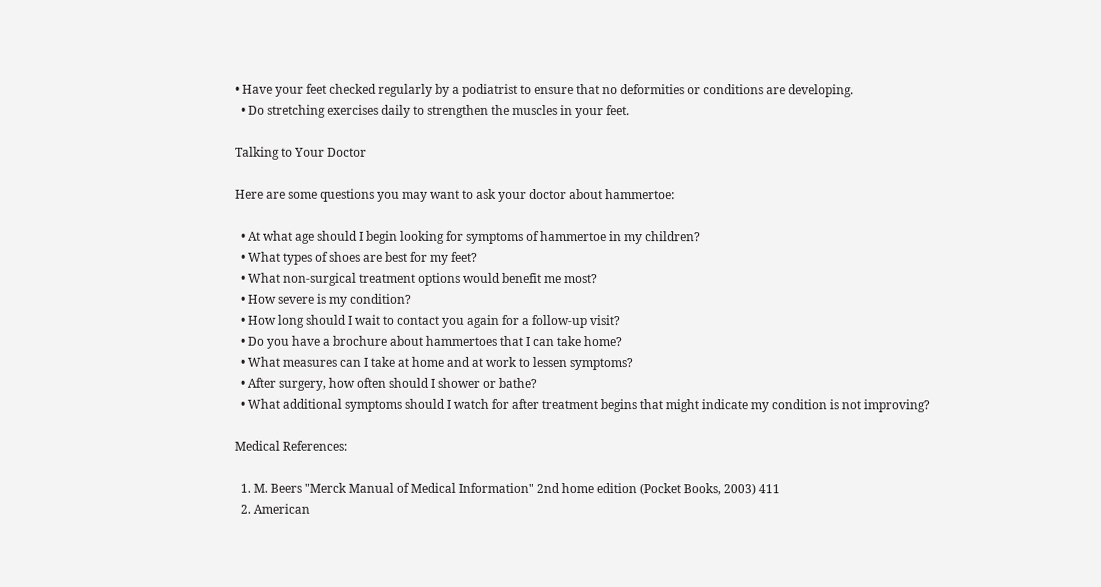• Have your feet checked regularly by a podiatrist to ensure that no deformities or conditions are developing.
  • Do stretching exercises daily to strengthen the muscles in your feet.

Talking to Your Doctor

Here are some questions you may want to ask your doctor about hammertoe:

  • At what age should I begin looking for symptoms of hammertoe in my children?
  • What types of shoes are best for my feet?
  • What non-surgical treatment options would benefit me most?
  • How severe is my condition?
  • How long should I wait to contact you again for a follow-up visit?
  • Do you have a brochure about hammertoes that I can take home?
  • What measures can I take at home and at work to lessen symptoms?
  • After surgery, how often should I shower or bathe?
  • What additional symptoms should I watch for after treatment begins that might indicate my condition is not improving?

Medical References:

  1. M. Beers "Merck Manual of Medical Information" 2nd home edition (Pocket Books, 2003) 411
  2. American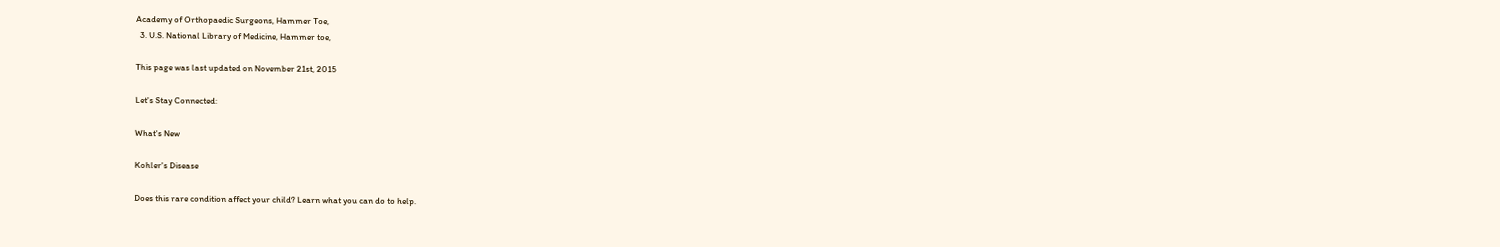Academy of Orthopaedic Surgeons, Hammer Toe,
  3. U.S. National Library of Medicine, Hammer toe,

This page was last updated on November 21st, 2015

Let's Stay Connected:

What's New

Kohler's Disease

Does this rare condition affect your child? Learn what you can do to help.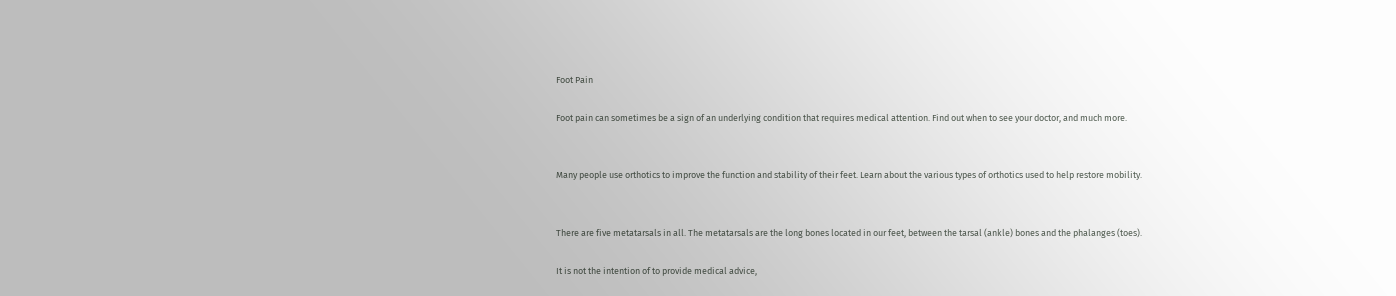Foot Pain

Foot pain can sometimes be a sign of an underlying condition that requires medical attention. Find out when to see your doctor, and much more.


Many people use orthotics to improve the function and stability of their feet. Learn about the various types of orthotics used to help restore mobility.


There are five metatarsals in all. The metatarsals are the long bones located in our feet, between the tarsal (ankle) bones and the phalanges (toes).

It is not the intention of to provide medical advice,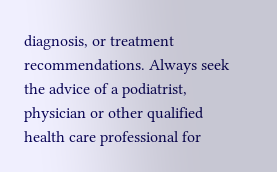diagnosis, or treatment recommendations. Always seek the advice of a podiatrist, physician or other qualified health care professional for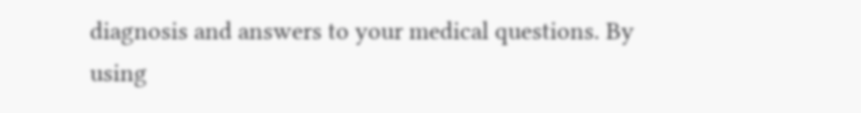diagnosis and answers to your medical questions. By using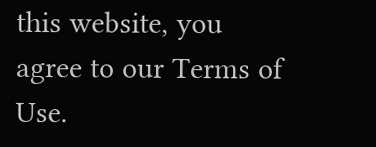this website, you agree to our Terms of Use.